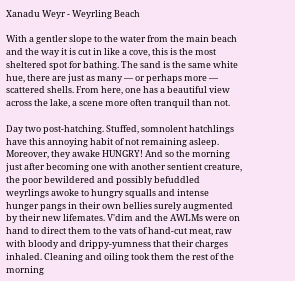Xanadu Weyr - Weyrling Beach

With a gentler slope to the water from the main beach and the way it is cut in like a cove, this is the most sheltered spot for bathing. The sand is the same white hue, there are just as many — or perhaps more — scattered shells. From here, one has a beautiful view across the lake, a scene more often tranquil than not.

Day two post-hatching. Stuffed, somnolent hatchlings have this annoying habit of not remaining asleep. Moreover, they awake HUNGRY! And so the morning just after becoming one with another sentient creature, the poor bewildered and possibly befuddled weyrlings awoke to hungry squalls and intense hunger pangs in their own bellies surely augmented by their new lifemates. V'dim and the AWLMs were on hand to direct them to the vats of hand-cut meat, raw with bloody and drippy-yumness that their charges inhaled. Cleaning and oiling took them the rest of the morning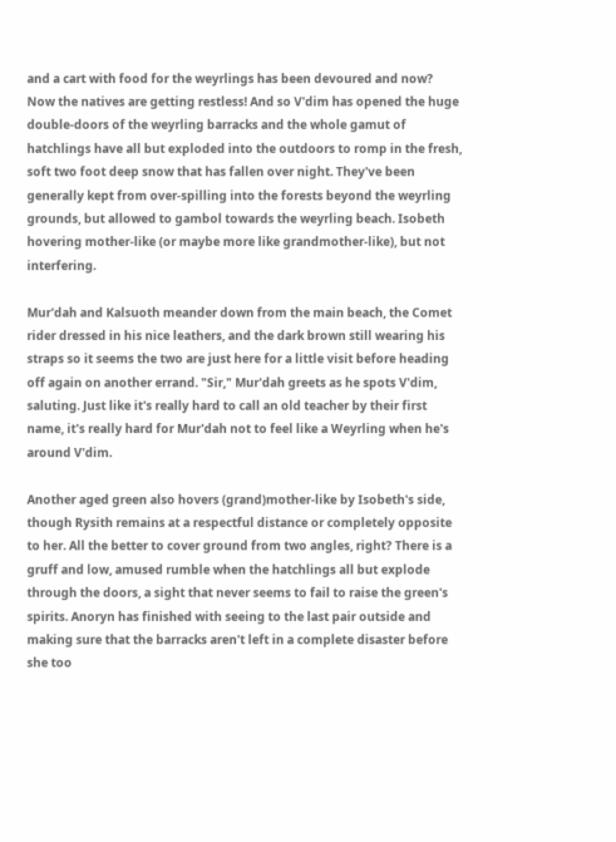and a cart with food for the weyrlings has been devoured and now? Now the natives are getting restless! And so V'dim has opened the huge double-doors of the weyrling barracks and the whole gamut of hatchlings have all but exploded into the outdoors to romp in the fresh, soft two foot deep snow that has fallen over night. They've been generally kept from over-spilling into the forests beyond the weyrling grounds, but allowed to gambol towards the weyrling beach. Isobeth hovering mother-like (or maybe more like grandmother-like), but not interfering.

Mur'dah and Kalsuoth meander down from the main beach, the Comet rider dressed in his nice leathers, and the dark brown still wearing his straps so it seems the two are just here for a little visit before heading off again on another errand. "Sir," Mur'dah greets as he spots V'dim, saluting. Just like it's really hard to call an old teacher by their first name, it's really hard for Mur'dah not to feel like a Weyrling when he's around V'dim.

Another aged green also hovers (grand)mother-like by Isobeth's side, though Rysith remains at a respectful distance or completely opposite to her. All the better to cover ground from two angles, right? There is a gruff and low, amused rumble when the hatchlings all but explode through the doors, a sight that never seems to fail to raise the green's spirits. Anoryn has finished with seeing to the last pair outside and making sure that the barracks aren't left in a complete disaster before she too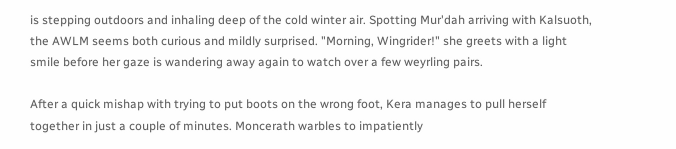is stepping outdoors and inhaling deep of the cold winter air. Spotting Mur'dah arriving with Kalsuoth, the AWLM seems both curious and mildly surprised. "Morning, Wingrider!" she greets with a light smile before her gaze is wandering away again to watch over a few weyrling pairs.

After a quick mishap with trying to put boots on the wrong foot, Kera manages to pull herself together in just a couple of minutes. Moncerath warbles to impatiently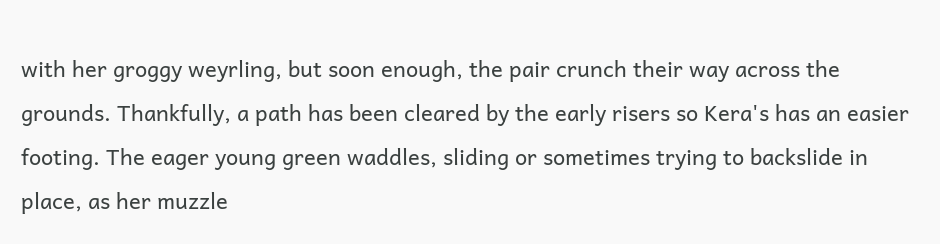with her groggy weyrling, but soon enough, the pair crunch their way across the grounds. Thankfully, a path has been cleared by the early risers so Kera's has an easier footing. The eager young green waddles, sliding or sometimes trying to backslide in place, as her muzzle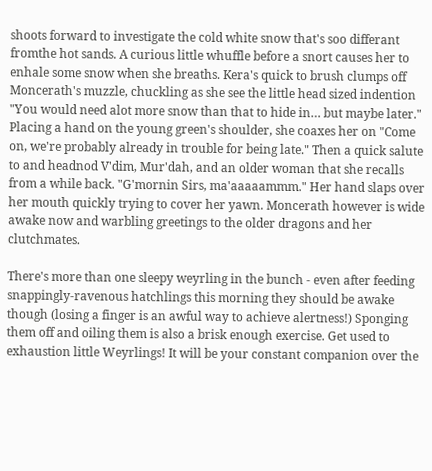shoots forward to investigate the cold white snow that's soo differant fromthe hot sands. A curious little whuffle before a snort causes her to enhale some snow when she breaths. Kera's quick to brush clumps off Moncerath's muzzle, chuckling as she see the little head sized indention "You would need alot more snow than that to hide in… but maybe later." Placing a hand on the young green's shoulder, she coaxes her on "Come on, we're probably already in trouble for being late." Then a quick salute to and headnod V'dim, Mur'dah, and an older woman that she recalls from a while back. "G'mornin Sirs, ma'aaaaammm." Her hand slaps over her mouth quickly trying to cover her yawn. Moncerath however is wide awake now and warbling greetings to the older dragons and her clutchmates.

There's more than one sleepy weyrling in the bunch - even after feeding snappingly-ravenous hatchlings this morning they should be awake though (losing a finger is an awful way to achieve alertness!) Sponging them off and oiling them is also a brisk enough exercise. Get used to exhaustion little Weyrlings! It will be your constant companion over the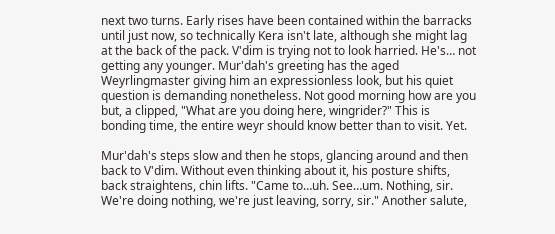next two turns. Early rises have been contained within the barracks until just now, so technically Kera isn't late, although she might lag at the back of the pack. V'dim is trying not to look harried. He's… not getting any younger. Mur'dah's greeting has the aged Weyrlingmaster giving him an expressionless look, but his quiet question is demanding nonetheless. Not good morning how are you but, a clipped, "What are you doing here, wingrider?" This is bonding time, the entire weyr should know better than to visit. Yet.

Mur'dah's steps slow and then he stops, glancing around and then back to V'dim. Without even thinking about it, his posture shifts, back straightens, chin lifts. "Came to…uh. See…um. Nothing, sir. We're doing nothing, we're just leaving, sorry, sir." Another salute,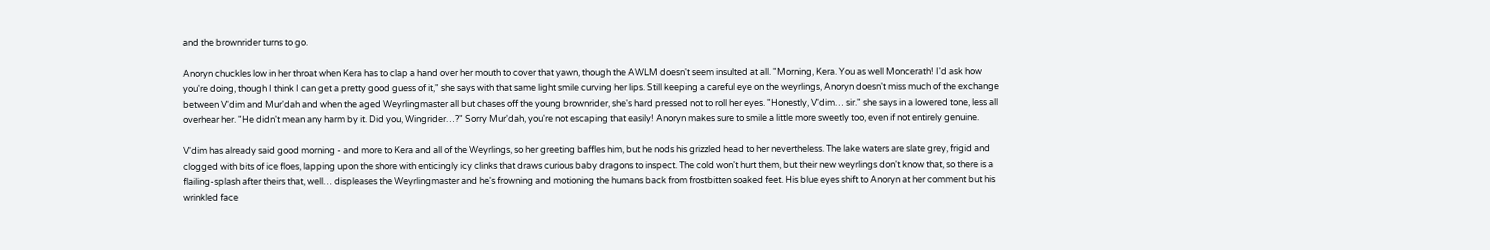and the brownrider turns to go.

Anoryn chuckles low in her throat when Kera has to clap a hand over her mouth to cover that yawn, though the AWLM doesn't seem insulted at all. "Morning, Kera. You as well Moncerath! I'd ask how you're doing, though I think I can get a pretty good guess of it," she says with that same light smile curving her lips. Still keeping a careful eye on the weyrlings, Anoryn doesn't miss much of the exchange between V'dim and Mur'dah and when the aged Weyrlingmaster all but chases off the young brownrider, she's hard pressed not to roll her eyes. "Honestly, V'dim… sir." she says in a lowered tone, less all overhear her. "He didn't mean any harm by it. Did you, Wingrider…?" Sorry Mur'dah, you're not escaping that easily! Anoryn makes sure to smile a little more sweetly too, even if not entirely genuine.

V'dim has already said good morning - and more to Kera and all of the Weyrlings, so her greeting baffles him, but he nods his grizzled head to her nevertheless. The lake waters are slate grey, frigid and clogged with bits of ice floes, lapping upon the shore with enticingly icy clinks that draws curious baby dragons to inspect. The cold won't hurt them, but their new weyrlings don't know that, so there is a flailing-splash after theirs that, well… displeases the Weyrlingmaster and he's frowning and motioning the humans back from frostbitten soaked feet. His blue eyes shift to Anoryn at her comment but his wrinkled face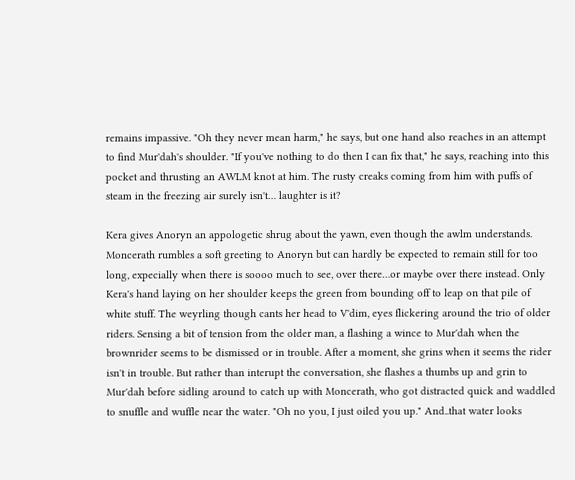remains impassive. "Oh they never mean harm," he says, but one hand also reaches in an attempt to find Mur'dah's shoulder. "If you've nothing to do then I can fix that," he says, reaching into this pocket and thrusting an AWLM knot at him. The rusty creaks coming from him with puffs of steam in the freezing air surely isn't… laughter is it?

Kera gives Anoryn an appologetic shrug about the yawn, even though the awlm understands. Moncerath rumbles a soft greeting to Anoryn but can hardly be expected to remain still for too long, expecially when there is soooo much to see, over there…or maybe over there instead. Only Kera's hand laying on her shoulder keeps the green from bounding off to leap on that pile of white stuff. The weyrling though cants her head to V'dim, eyes flickering around the trio of older riders. Sensing a bit of tension from the older man, a flashing a wince to Mur'dah when the brownrider seems to be dismissed or in trouble. After a moment, she grins when it seems the rider isn't in trouble. But rather than interupt the conversation, she flashes a thumbs up and grin to Mur'dah before sidling around to catch up with Moncerath, who got distracted quick and waddled to snuffle and wuffle near the water. "Oh no you, I just oiled you up." And..that water looks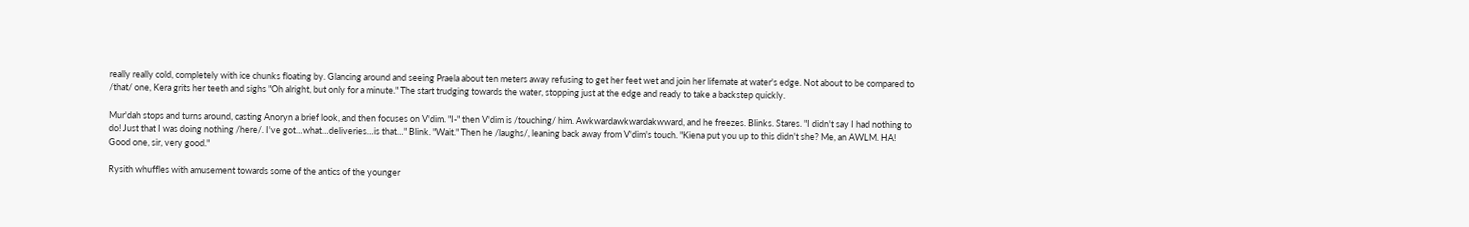really really cold, completely with ice chunks floating by. Glancing around and seeing Praela about ten meters away refusing to get her feet wet and join her lifemate at water's edge. Not about to be compared to /that/ one, Kera grits her teeth and sighs "Oh alright, but only for a minute." The start trudging towards the water, stopping just at the edge and ready to take a backstep quickly.

Mur'dah stops and turns around, casting Anoryn a brief look, and then focuses on V'dim. "I-" then V'dim is /touching/ him. Awkwardawkwardakwward, and he freezes. Blinks. Stares. "I didn't say I had nothing to do! Just that I was doing nothing /here/. I've got…what…deliveries…is that…" Blink. "Wait." Then he /laughs/, leaning back away from V'dim's touch. "Kiena put you up to this didn't she? Me, an AWLM. HA! Good one, sir, very good."

Rysith whuffles with amusement towards some of the antics of the younger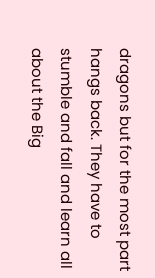dragons but for the most part hangs back. They have to stumble and fall and learn all about the Big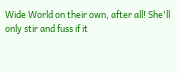Wide World on their own, after all! She'll only stir and fuss if it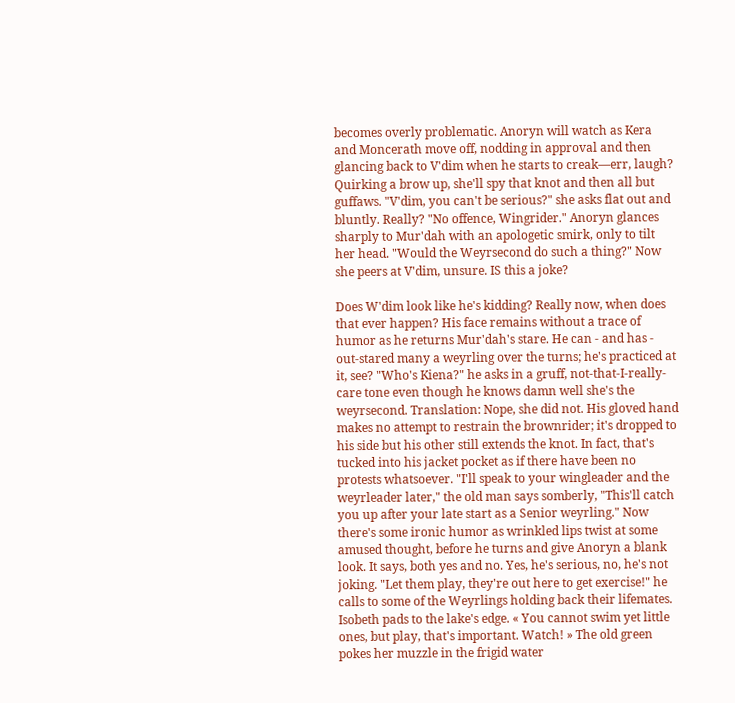becomes overly problematic. Anoryn will watch as Kera and Moncerath move off, nodding in approval and then glancing back to V'dim when he starts to creak—err, laugh? Quirking a brow up, she'll spy that knot and then all but guffaws. "V'dim, you can't be serious?" she asks flat out and bluntly. Really? "No offence, Wingrider." Anoryn glances sharply to Mur'dah with an apologetic smirk, only to tilt her head. "Would the Weyrsecond do such a thing?" Now she peers at V'dim, unsure. IS this a joke?

Does W'dim look like he's kidding? Really now, when does that ever happen? His face remains without a trace of humor as he returns Mur'dah's stare. He can - and has - out-stared many a weyrling over the turns; he's practiced at it, see? "Who's Kiena?" he asks in a gruff, not-that-I-really-care tone even though he knows damn well she's the weyrsecond. Translation: Nope, she did not. His gloved hand makes no attempt to restrain the brownrider; it's dropped to his side but his other still extends the knot. In fact, that's tucked into his jacket pocket as if there have been no protests whatsoever. "I'll speak to your wingleader and the weyrleader later," the old man says somberly, "This'll catch you up after your late start as a Senior weyrling." Now there's some ironic humor as wrinkled lips twist at some amused thought, before he turns and give Anoryn a blank look. It says, both yes and no. Yes, he's serious, no, he's not joking. "Let them play, they're out here to get exercise!" he calls to some of the Weyrlings holding back their lifemates. Isobeth pads to the lake's edge. « You cannot swim yet little ones, but play, that's important. Watch! » The old green pokes her muzzle in the frigid water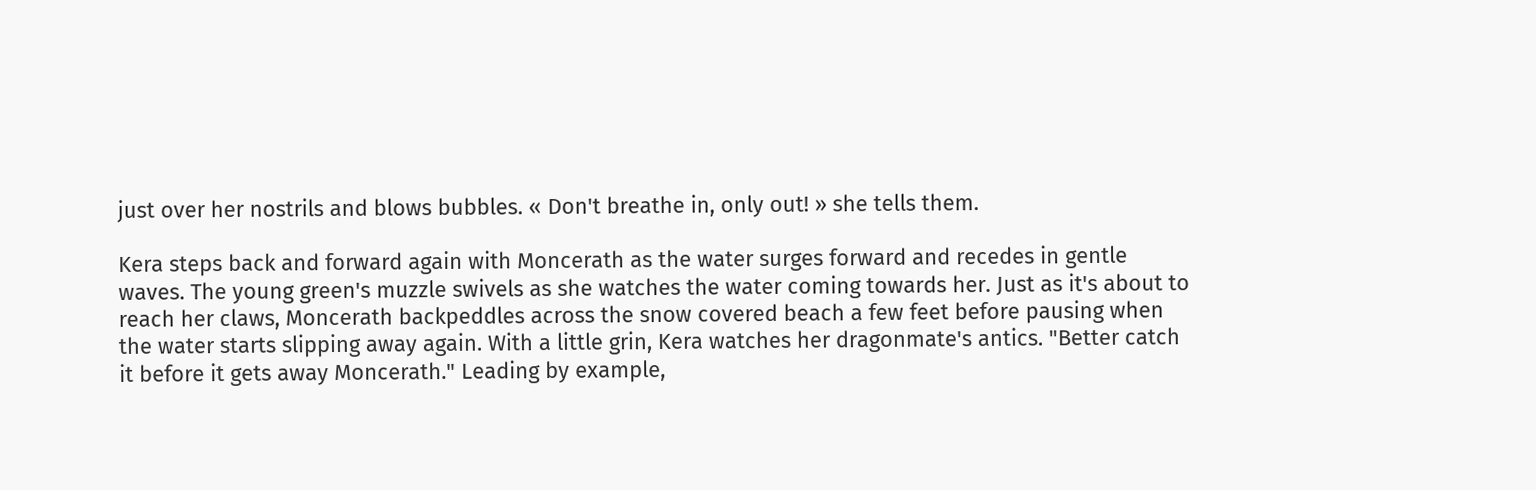just over her nostrils and blows bubbles. « Don't breathe in, only out! » she tells them.

Kera steps back and forward again with Moncerath as the water surges forward and recedes in gentle waves. The young green's muzzle swivels as she watches the water coming towards her. Just as it's about to reach her claws, Moncerath backpeddles across the snow covered beach a few feet before pausing when the water starts slipping away again. With a little grin, Kera watches her dragonmate's antics. "Better catch it before it gets away Moncerath." Leading by example,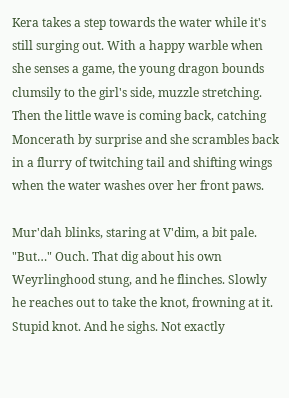Kera takes a step towards the water while it's still surging out. With a happy warble when she senses a game, the young dragon bounds clumsily to the girl's side, muzzle stretching. Then the little wave is coming back, catching Moncerath by surprise and she scrambles back in a flurry of twitching tail and shifting wings when the water washes over her front paws.

Mur'dah blinks, staring at V'dim, a bit pale. "But…" Ouch. That dig about his own Weyrlinghood stung, and he flinches. Slowly he reaches out to take the knot, frowning at it. Stupid knot. And he sighs. Not exactly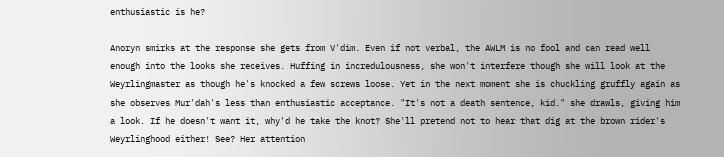enthusiastic is he?

Anoryn smirks at the response she gets from V'dim. Even if not verbal, the AWLM is no fool and can read well enough into the looks she receives. Huffing in incredulousness, she won't interfere though she will look at the Weyrlingmaster as though he's knocked a few screws loose. Yet in the next moment she is chuckling gruffly again as she observes Mur'dah's less than enthusiastic acceptance. "It's not a death sentence, kid." she drawls, giving him a look. If he doesn't want it, why'd he take the knot? She'll pretend not to hear that dig at the brown rider's Weyrlinghood either! See? Her attention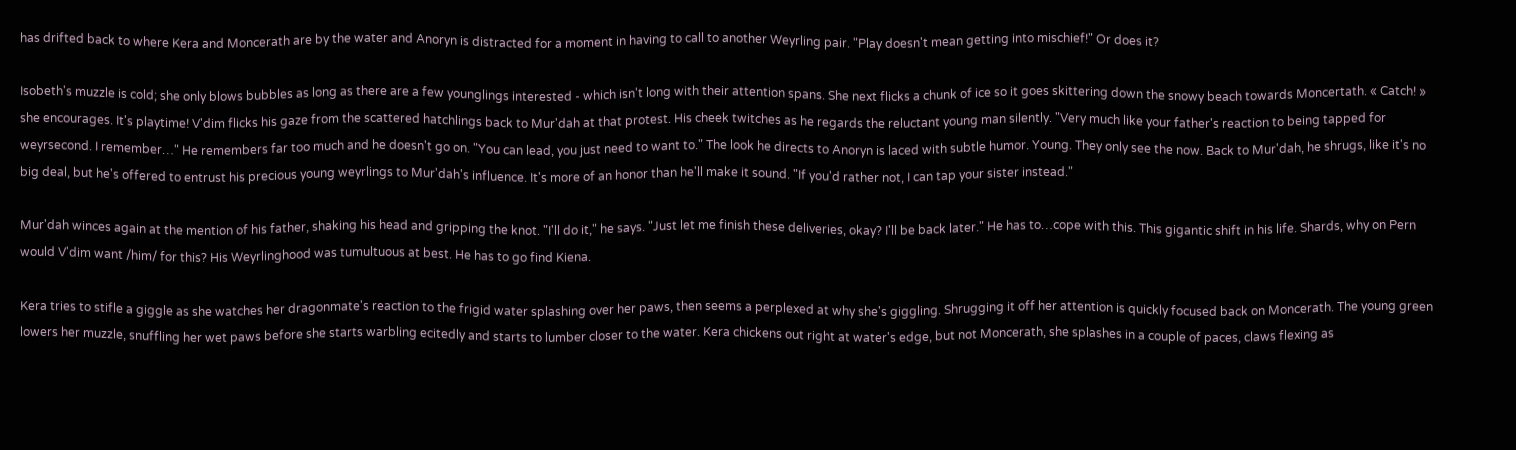has drifted back to where Kera and Moncerath are by the water and Anoryn is distracted for a moment in having to call to another Weyrling pair. "Play doesn't mean getting into mischief!" Or does it?

Isobeth's muzzle is cold; she only blows bubbles as long as there are a few younglings interested - which isn't long with their attention spans. She next flicks a chunk of ice so it goes skittering down the snowy beach towards Moncertath. « Catch! » she encourages. It's playtime! V'dim flicks his gaze from the scattered hatchlings back to Mur'dah at that protest. His cheek twitches as he regards the reluctant young man silently. "Very much like your father's reaction to being tapped for weyrsecond. I remember…" He remembers far too much and he doesn't go on. "You can lead, you just need to want to." The look he directs to Anoryn is laced with subtle humor. Young. They only see the now. Back to Mur'dah, he shrugs, like it's no big deal, but he's offered to entrust his precious young weyrlings to Mur'dah's influence. It's more of an honor than he'll make it sound. "If you'd rather not, I can tap your sister instead."

Mur'dah winces again at the mention of his father, shaking his head and gripping the knot. "I'll do it," he says. "Just let me finish these deliveries, okay? I'll be back later." He has to…cope with this. This gigantic shift in his life. Shards, why on Pern would V'dim want /him/ for this? His Weyrlinghood was tumultuous at best. He has to go find Kiena.

Kera tries to stifle a giggle as she watches her dragonmate's reaction to the frigid water splashing over her paws, then seems a perplexed at why she's giggling. Shrugging it off her attention is quickly focused back on Moncerath. The young green lowers her muzzle, snuffling her wet paws before she starts warbling ecitedly and starts to lumber closer to the water. Kera chickens out right at water's edge, but not Moncerath, she splashes in a couple of paces, claws flexing as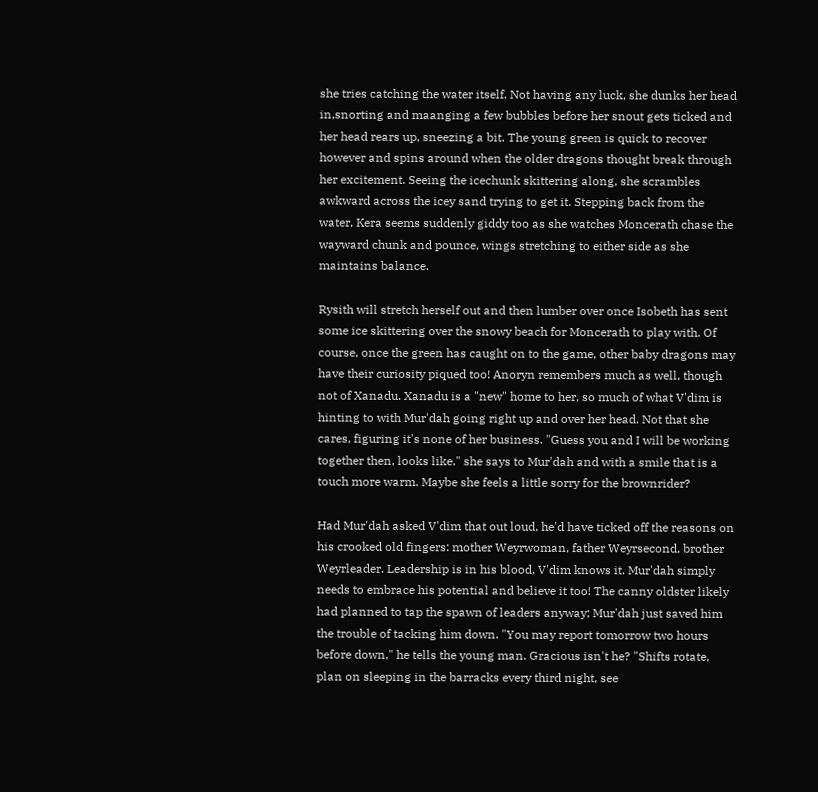she tries catching the water itself. Not having any luck, she dunks her head in,snorting and maanging a few bubbles before her snout gets ticked and her head rears up, sneezing a bit. The young green is quick to recover however and spins around when the older dragons thought break through her excitement. Seeing the icechunk skittering along, she scrambles awkward across the icey sand trying to get it. Stepping back from the water, Kera seems suddenly giddy too as she watches Moncerath chase the wayward chunk and pounce, wings stretching to either side as she maintains balance.

Rysith will stretch herself out and then lumber over once Isobeth has sent some ice skittering over the snowy beach for Moncerath to play with. Of course, once the green has caught on to the game, other baby dragons may have their curiosity piqued too! Anoryn remembers much as well, though not of Xanadu. Xanadu is a "new" home to her, so much of what V'dim is hinting to with Mur'dah going right up and over her head. Not that she cares, figuring it's none of her business. "Guess you and I will be working together then, looks like." she says to Mur'dah and with a smile that is a touch more warm. Maybe she feels a little sorry for the brownrider?

Had Mur'dah asked V'dim that out loud, he'd have ticked off the reasons on his crooked old fingers: mother Weyrwoman, father Weyrsecond, brother Weyrleader. Leadership is in his blood, V'dim knows it. Mur'dah simply needs to embrace his potential and believe it too! The canny oldster likely had planned to tap the spawn of leaders anyway; Mur'dah just saved him the trouble of tacking him down. "You may report tomorrow two hours before down," he tells the young man. Gracious isn't he? "Shifts rotate, plan on sleeping in the barracks every third night, see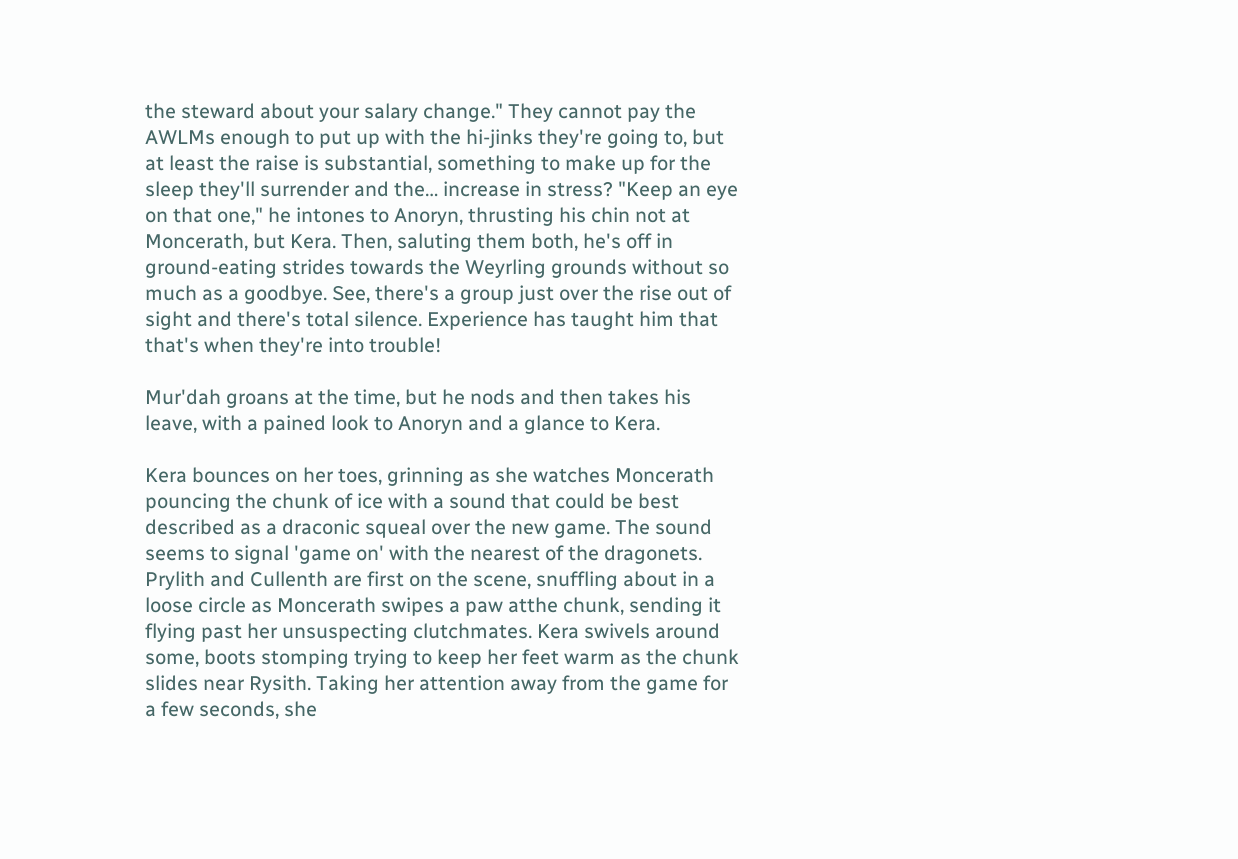the steward about your salary change." They cannot pay the AWLMs enough to put up with the hi-jinks they're going to, but at least the raise is substantial, something to make up for the sleep they'll surrender and the… increase in stress? "Keep an eye on that one," he intones to Anoryn, thrusting his chin not at Moncerath, but Kera. Then, saluting them both, he's off in ground-eating strides towards the Weyrling grounds without so much as a goodbye. See, there's a group just over the rise out of sight and there's total silence. Experience has taught him that that's when they're into trouble!

Mur'dah groans at the time, but he nods and then takes his leave, with a pained look to Anoryn and a glance to Kera.

Kera bounces on her toes, grinning as she watches Moncerath pouncing the chunk of ice with a sound that could be best described as a draconic squeal over the new game. The sound seems to signal 'game on' with the nearest of the dragonets. Prylith and Cullenth are first on the scene, snuffling about in a loose circle as Moncerath swipes a paw atthe chunk, sending it flying past her unsuspecting clutchmates. Kera swivels around some, boots stomping trying to keep her feet warm as the chunk slides near Rysith. Taking her attention away from the game for a few seconds, she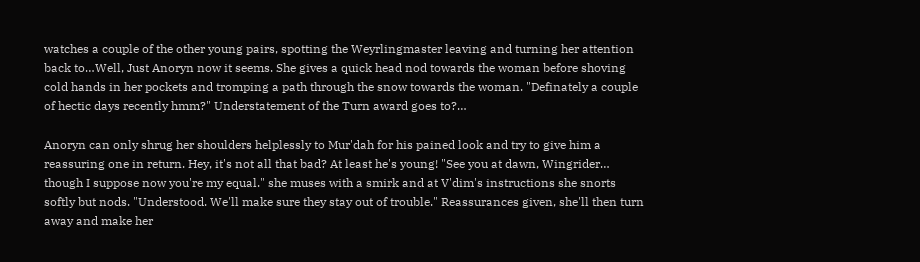watches a couple of the other young pairs, spotting the Weyrlingmaster leaving and turning her attention back to…Well, Just Anoryn now it seems. She gives a quick head nod towards the woman before shoving cold hands in her pockets and tromping a path through the snow towards the woman. "Definately a couple of hectic days recently hmm?" Understatement of the Turn award goes to?…

Anoryn can only shrug her shoulders helplessly to Mur'dah for his pained look and try to give him a reassuring one in return. Hey, it's not all that bad? At least he's young! "See you at dawn, Wingrider… though I suppose now you're my equal." she muses with a smirk and at V'dim's instructions she snorts softly but nods. "Understood. We'll make sure they stay out of trouble." Reassurances given, she'll then turn away and make her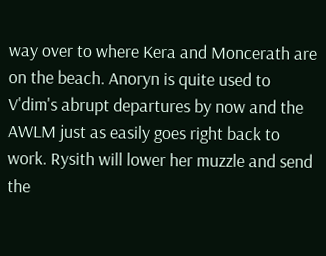way over to where Kera and Moncerath are on the beach. Anoryn is quite used to V'dim's abrupt departures by now and the AWLM just as easily goes right back to work. Rysith will lower her muzzle and send the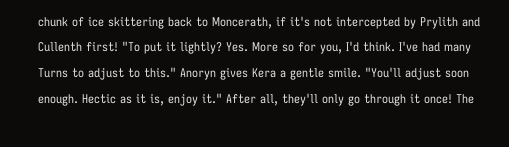chunk of ice skittering back to Moncerath, if it's not intercepted by Prylith and Cullenth first! "To put it lightly? Yes. More so for you, I'd think. I've had many Turns to adjust to this." Anoryn gives Kera a gentle smile. "You'll adjust soon enough. Hectic as it is, enjoy it." After all, they'll only go through it once! The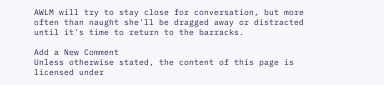AWLM will try to stay close for conversation, but more often than naught she'll be dragged away or distracted until it's time to return to the barracks.

Add a New Comment
Unless otherwise stated, the content of this page is licensed under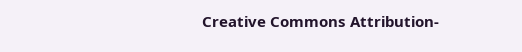Creative Commons Attribution-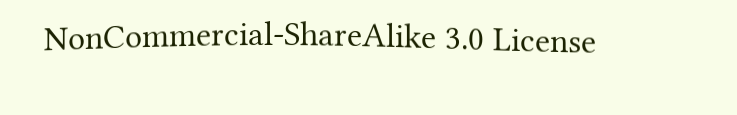NonCommercial-ShareAlike 3.0 License